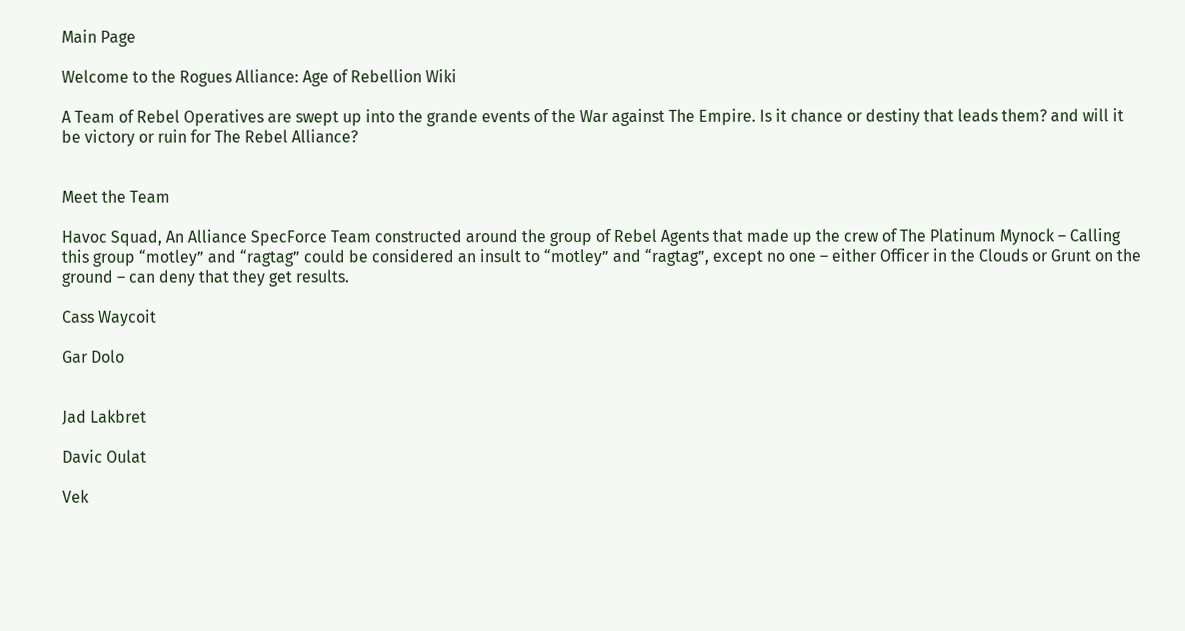Main Page

Welcome to the Rogues Alliance: Age of Rebellion Wiki

A Team of Rebel Operatives are swept up into the grande events of the War against The Empire. Is it chance or destiny that leads them? and will it be victory or ruin for The Rebel Alliance?


Meet the Team

Havoc Squad, An Alliance SpecForce Team constructed around the group of Rebel Agents that made up the crew of The Platinum Mynock – Calling this group “motley” and “ragtag” could be considered an insult to “motley” and “ragtag”, except no one – either Officer in the Clouds or Grunt on the ground – can deny that they get results.

Cass Waycoit

Gar Dolo


Jad Lakbret

Davic Oulat

Vek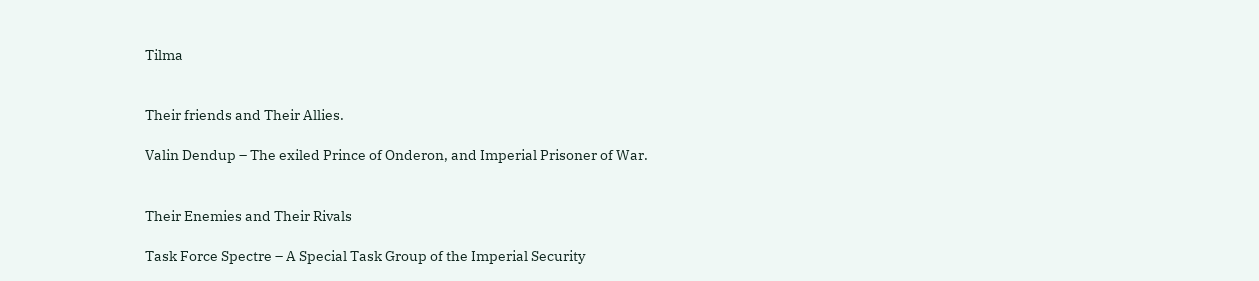Tilma


Their friends and Their Allies.

Valin Dendup – The exiled Prince of Onderon, and Imperial Prisoner of War.


Their Enemies and Their Rivals

Task Force Spectre – A Special Task Group of the Imperial Security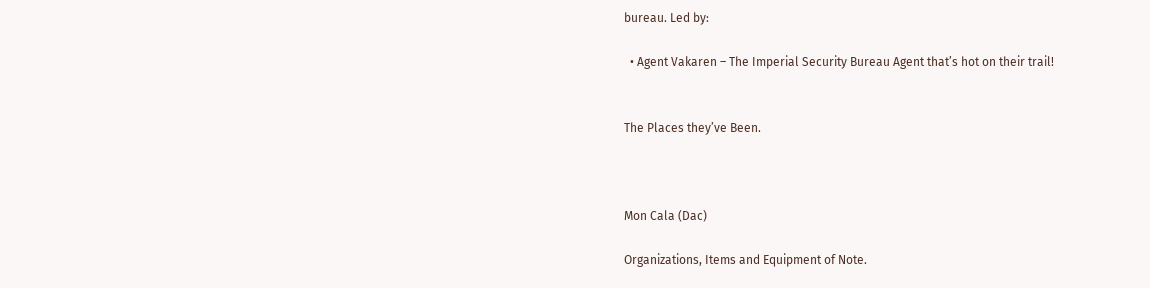bureau. Led by:

  • Agent Vakaren – The Imperial Security Bureau Agent that’s hot on their trail!


The Places they’ve Been.



Mon Cala (Dac)

Organizations, Items and Equipment of Note.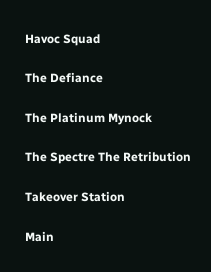Havoc Squad

The Defiance

The Platinum Mynock

The Spectre The Retribution

Takeover Station

Main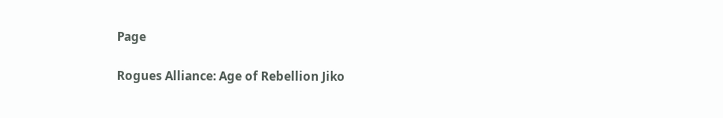Page

Rogues Alliance: Age of Rebellion Jiko